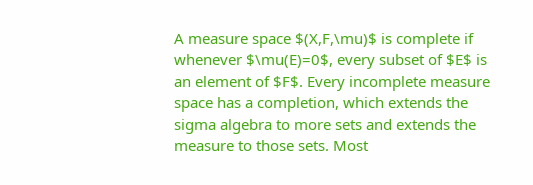A measure space $(X,F,\mu)$ is complete if whenever $\mu(E)=0$, every subset of $E$ is an element of $F$. Every incomplete measure space has a completion, which extends the sigma algebra to more sets and extends the measure to those sets. Most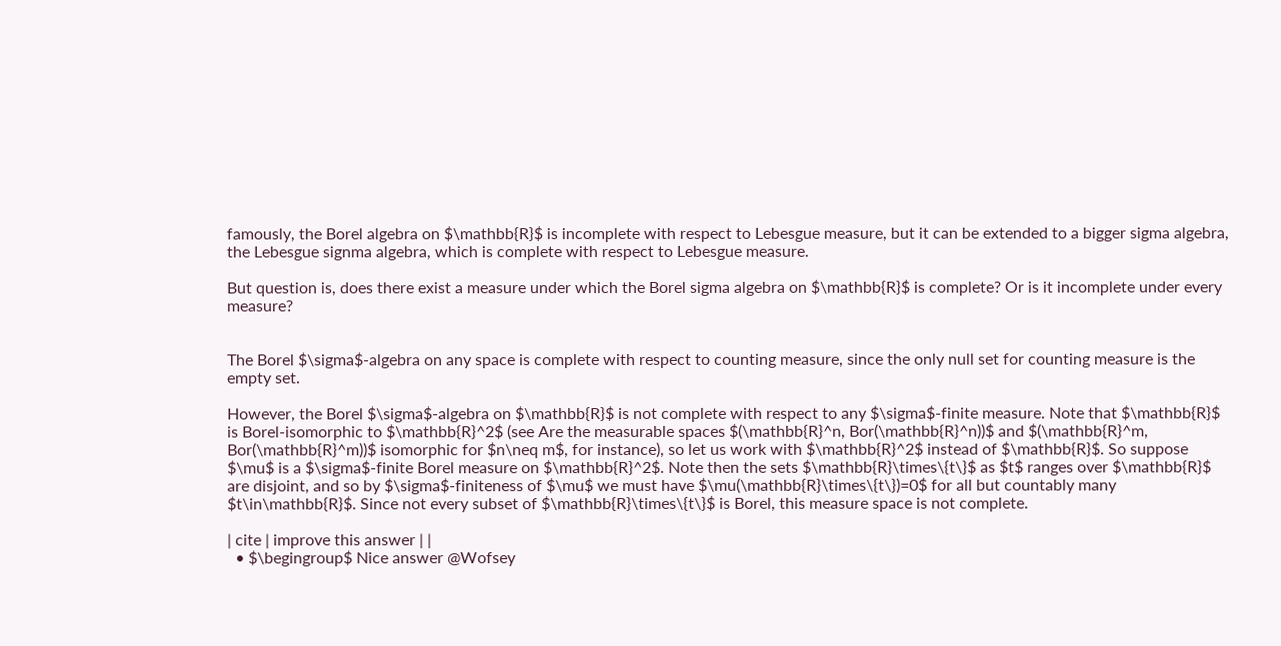famously, the Borel algebra on $\mathbb{R}$ is incomplete with respect to Lebesgue measure, but it can be extended to a bigger sigma algebra, the Lebesgue signma algebra, which is complete with respect to Lebesgue measure.

But question is, does there exist a measure under which the Borel sigma algebra on $\mathbb{R}$ is complete? Or is it incomplete under every measure?


The Borel $\sigma$-algebra on any space is complete with respect to counting measure, since the only null set for counting measure is the empty set.

However, the Borel $\sigma$-algebra on $\mathbb{R}$ is not complete with respect to any $\sigma$-finite measure. Note that $\mathbb{R}$ is Borel-isomorphic to $\mathbb{R}^2$ (see Are the measurable spaces $(\mathbb{R}^n, Bor(\mathbb{R}^n))$ and $(\mathbb{R}^m, Bor(\mathbb{R}^m))$ isomorphic for $n\neq m$, for instance), so let us work with $\mathbb{R}^2$ instead of $\mathbb{R}$. So suppose $\mu$ is a $\sigma$-finite Borel measure on $\mathbb{R}^2$. Note then the sets $\mathbb{R}\times\{t\}$ as $t$ ranges over $\mathbb{R}$ are disjoint, and so by $\sigma$-finiteness of $\mu$ we must have $\mu(\mathbb{R}\times\{t\})=0$ for all but countably many $t\in\mathbb{R}$. Since not every subset of $\mathbb{R}\times\{t\}$ is Borel, this measure space is not complete.

| cite | improve this answer | |
  • $\begingroup$ Nice answer @Wofsey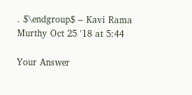. $\endgroup$ – Kavi Rama Murthy Oct 25 '18 at 5:44

Your Answer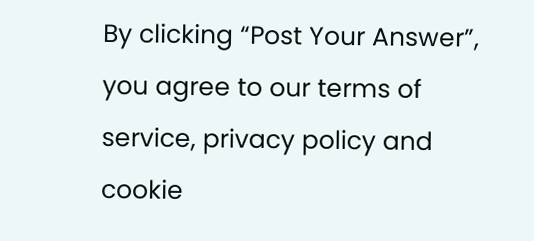By clicking “Post Your Answer”, you agree to our terms of service, privacy policy and cookie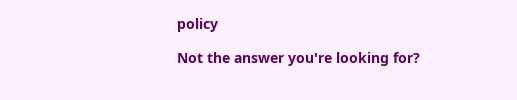policy

Not the answer you're looking for?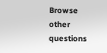Browse other questions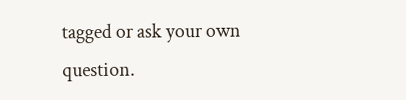tagged or ask your own question.